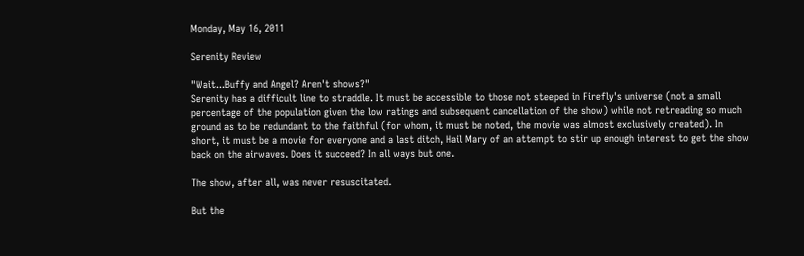Monday, May 16, 2011

Serenity Review

"Wait...Buffy and Angel? Aren't shows?"
Serenity has a difficult line to straddle. It must be accessible to those not steeped in Firefly's universe (not a small percentage of the population given the low ratings and subsequent cancellation of the show) while not retreading so much ground as to be redundant to the faithful (for whom, it must be noted, the movie was almost exclusively created). In short, it must be a movie for everyone and a last ditch, Hail Mary of an attempt to stir up enough interest to get the show back on the airwaves. Does it succeed? In all ways but one.

The show, after all, was never resuscitated.

But the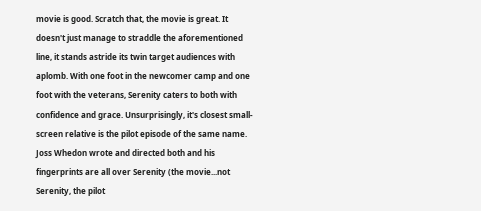movie is good. Scratch that, the movie is great. It doesn't just manage to straddle the aforementioned line, it stands astride its twin target audiences with aplomb. With one foot in the newcomer camp and one foot with the veterans, Serenity caters to both with confidence and grace. Unsurprisingly, it's closest small-screen relative is the pilot episode of the same name. Joss Whedon wrote and directed both and his fingerprints are all over Serenity (the movie...not Serenity, the pilot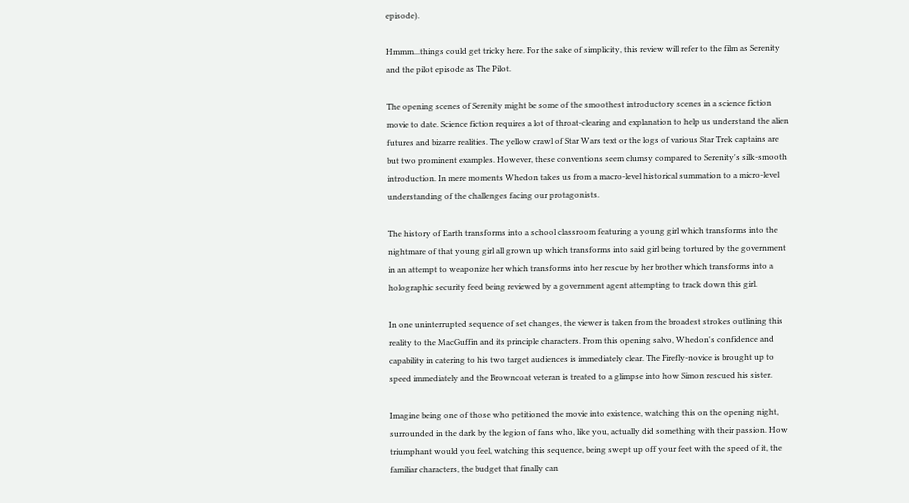episode).

Hmmm...things could get tricky here. For the sake of simplicity, this review will refer to the film as Serenity and the pilot episode as The Pilot.

The opening scenes of Serenity might be some of the smoothest introductory scenes in a science fiction movie to date. Science fiction requires a lot of throat-clearing and explanation to help us understand the alien futures and bizarre realities. The yellow crawl of Star Wars text or the logs of various Star Trek captains are but two prominent examples. However, these conventions seem clumsy compared to Serenity's silk-smooth introduction. In mere moments Whedon takes us from a macro-level historical summation to a micro-level understanding of the challenges facing our protagonists.

The history of Earth transforms into a school classroom featuring a young girl which transforms into the nightmare of that young girl all grown up which transforms into said girl being tortured by the government in an attempt to weaponize her which transforms into her rescue by her brother which transforms into a holographic security feed being reviewed by a government agent attempting to track down this girl.

In one uninterrupted sequence of set changes, the viewer is taken from the broadest strokes outlining this reality to the MacGuffin and its principle characters. From this opening salvo, Whedon's confidence and capability in catering to his two target audiences is immediately clear. The Firefly-novice is brought up to speed immediately and the Browncoat veteran is treated to a glimpse into how Simon rescued his sister.

Imagine being one of those who petitioned the movie into existence, watching this on the opening night, surrounded in the dark by the legion of fans who, like you, actually did something with their passion. How triumphant would you feel, watching this sequence, being swept up off your feet with the speed of it, the familiar characters, the budget that finally can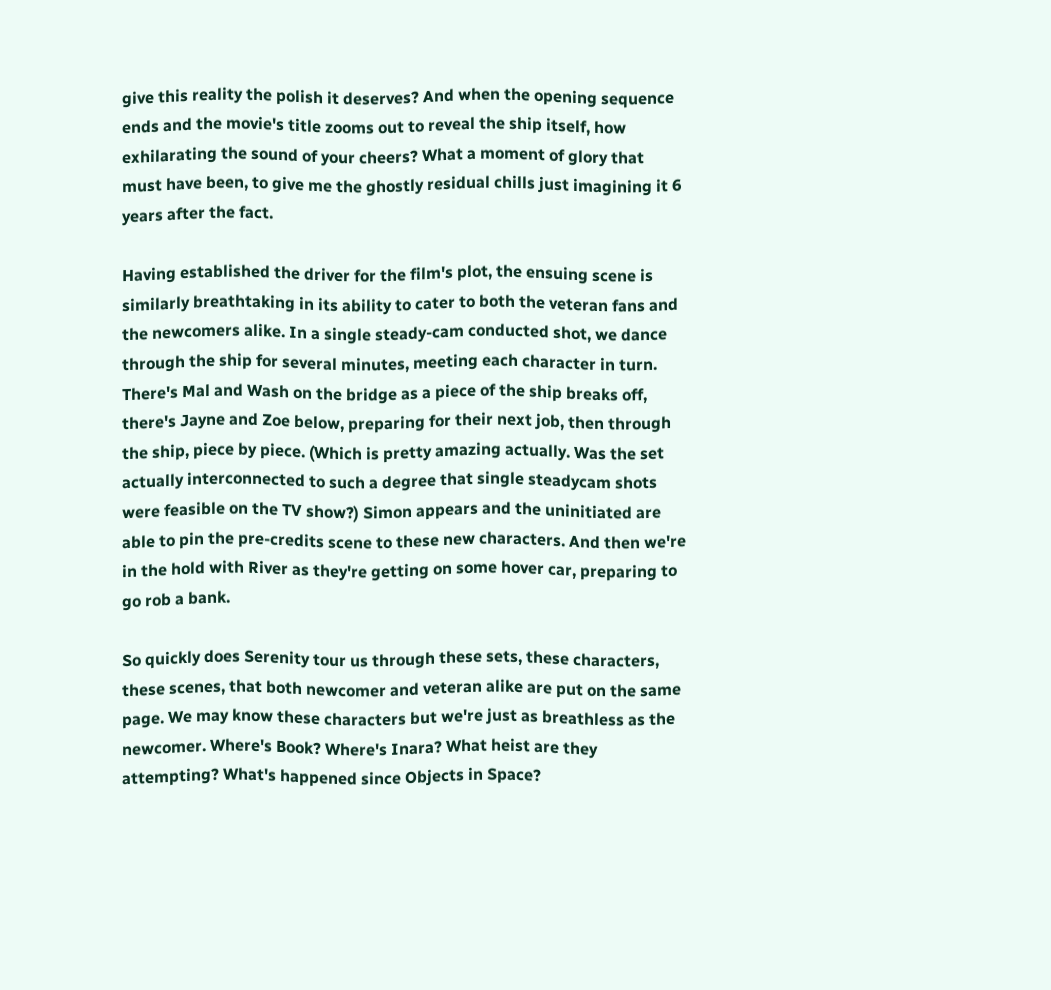give this reality the polish it deserves? And when the opening sequence ends and the movie's title zooms out to reveal the ship itself, how exhilarating the sound of your cheers? What a moment of glory that must have been, to give me the ghostly residual chills just imagining it 6 years after the fact.

Having established the driver for the film's plot, the ensuing scene is similarly breathtaking in its ability to cater to both the veteran fans and the newcomers alike. In a single steady-cam conducted shot, we dance through the ship for several minutes, meeting each character in turn. There's Mal and Wash on the bridge as a piece of the ship breaks off, there's Jayne and Zoe below, preparing for their next job, then through the ship, piece by piece. (Which is pretty amazing actually. Was the set actually interconnected to such a degree that single steadycam shots were feasible on the TV show?) Simon appears and the uninitiated are able to pin the pre-credits scene to these new characters. And then we're in the hold with River as they're getting on some hover car, preparing to go rob a bank.

So quickly does Serenity tour us through these sets, these characters, these scenes, that both newcomer and veteran alike are put on the same page. We may know these characters but we're just as breathless as the newcomer. Where's Book? Where's Inara? What heist are they attempting? What's happened since Objects in Space?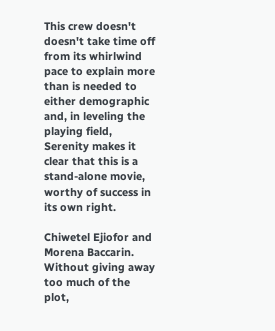This crew doesn't doesn't take time off from its whirlwind pace to explain more than is needed to either demographic and, in leveling the playing field, Serenity makes it clear that this is a stand-alone movie, worthy of success in its own right.

Chiwetel Ejiofor and Morena Baccarin.
Without giving away too much of the plot,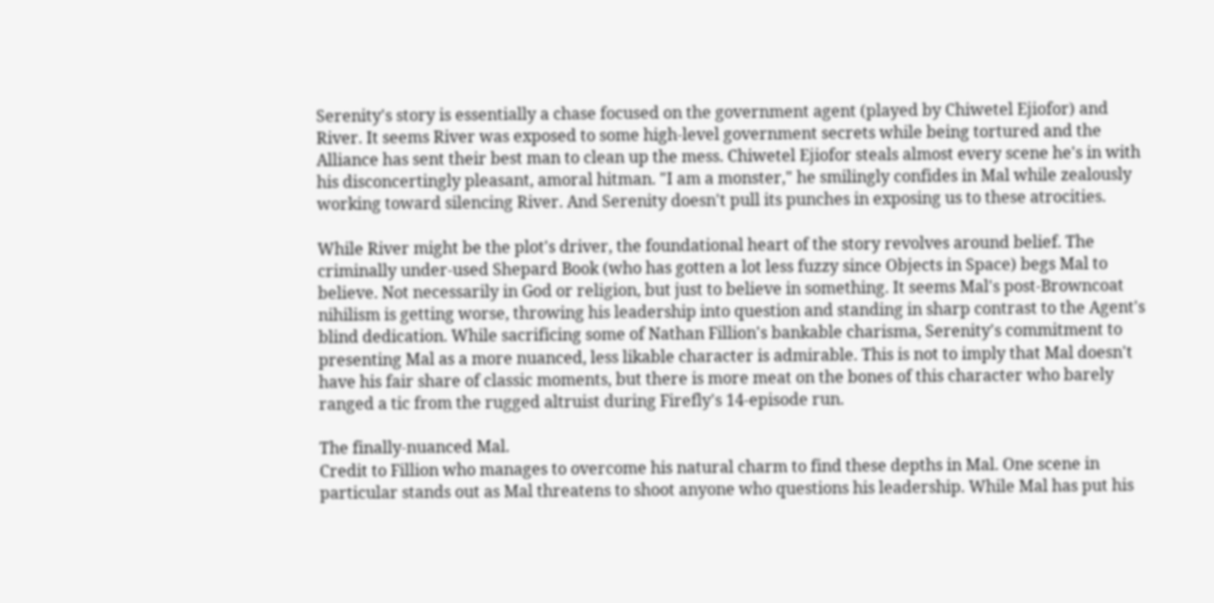Serenity's story is essentially a chase focused on the government agent (played by Chiwetel Ejiofor) and River. It seems River was exposed to some high-level government secrets while being tortured and the Alliance has sent their best man to clean up the mess. Chiwetel Ejiofor steals almost every scene he's in with his disconcertingly pleasant, amoral hitman. "I am a monster," he smilingly confides in Mal while zealously working toward silencing River. And Serenity doesn't pull its punches in exposing us to these atrocities.

While River might be the plot's driver, the foundational heart of the story revolves around belief. The criminally under-used Shepard Book (who has gotten a lot less fuzzy since Objects in Space) begs Mal to believe. Not necessarily in God or religion, but just to believe in something. It seems Mal's post-Browncoat nihilism is getting worse, throwing his leadership into question and standing in sharp contrast to the Agent's blind dedication. While sacrificing some of Nathan Fillion's bankable charisma, Serenity's commitment to presenting Mal as a more nuanced, less likable character is admirable. This is not to imply that Mal doesn't have his fair share of classic moments, but there is more meat on the bones of this character who barely ranged a tic from the rugged altruist during Firefly's 14-episode run.

The finally-nuanced Mal.
Credit to Fillion who manages to overcome his natural charm to find these depths in Mal. One scene in particular stands out as Mal threatens to shoot anyone who questions his leadership. While Mal has put his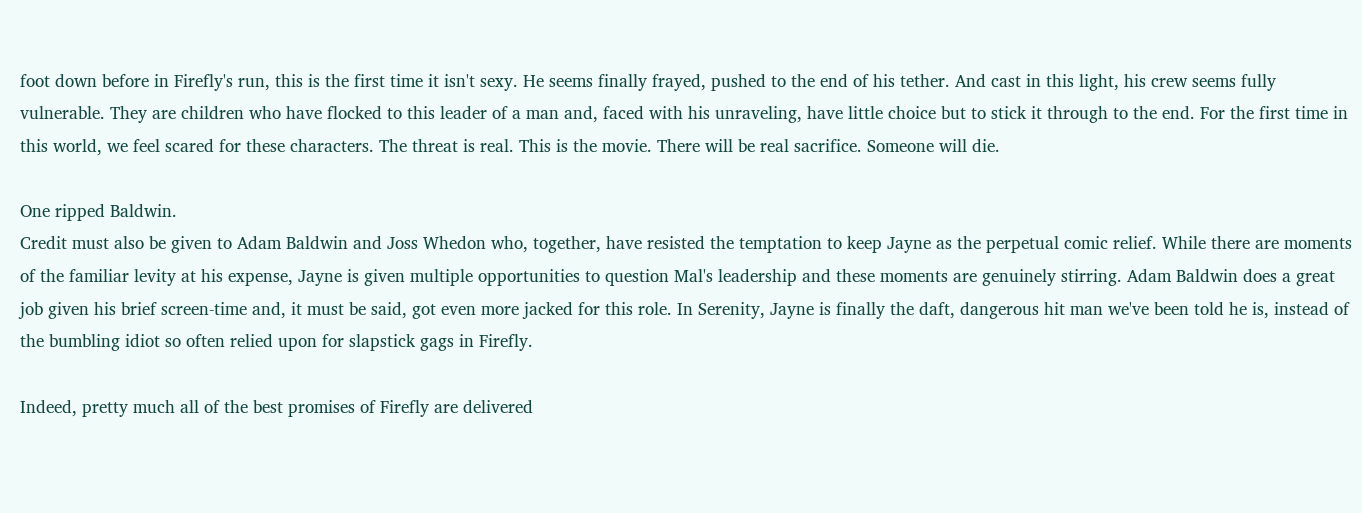foot down before in Firefly's run, this is the first time it isn't sexy. He seems finally frayed, pushed to the end of his tether. And cast in this light, his crew seems fully vulnerable. They are children who have flocked to this leader of a man and, faced with his unraveling, have little choice but to stick it through to the end. For the first time in this world, we feel scared for these characters. The threat is real. This is the movie. There will be real sacrifice. Someone will die.

One ripped Baldwin.
Credit must also be given to Adam Baldwin and Joss Whedon who, together, have resisted the temptation to keep Jayne as the perpetual comic relief. While there are moments of the familiar levity at his expense, Jayne is given multiple opportunities to question Mal's leadership and these moments are genuinely stirring. Adam Baldwin does a great job given his brief screen-time and, it must be said, got even more jacked for this role. In Serenity, Jayne is finally the daft, dangerous hit man we've been told he is, instead of the bumbling idiot so often relied upon for slapstick gags in Firefly.

Indeed, pretty much all of the best promises of Firefly are delivered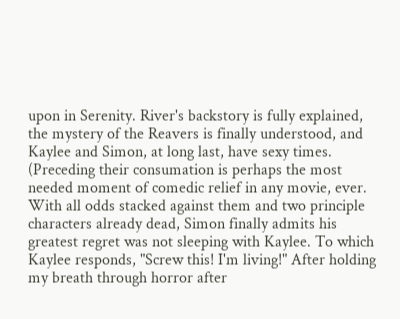upon in Serenity. River's backstory is fully explained, the mystery of the Reavers is finally understood, and Kaylee and Simon, at long last, have sexy times. (Preceding their consumation is perhaps the most needed moment of comedic relief in any movie, ever. With all odds stacked against them and two principle characters already dead, Simon finally admits his greatest regret was not sleeping with Kaylee. To which Kaylee responds, "Screw this! I'm living!" After holding my breath through horror after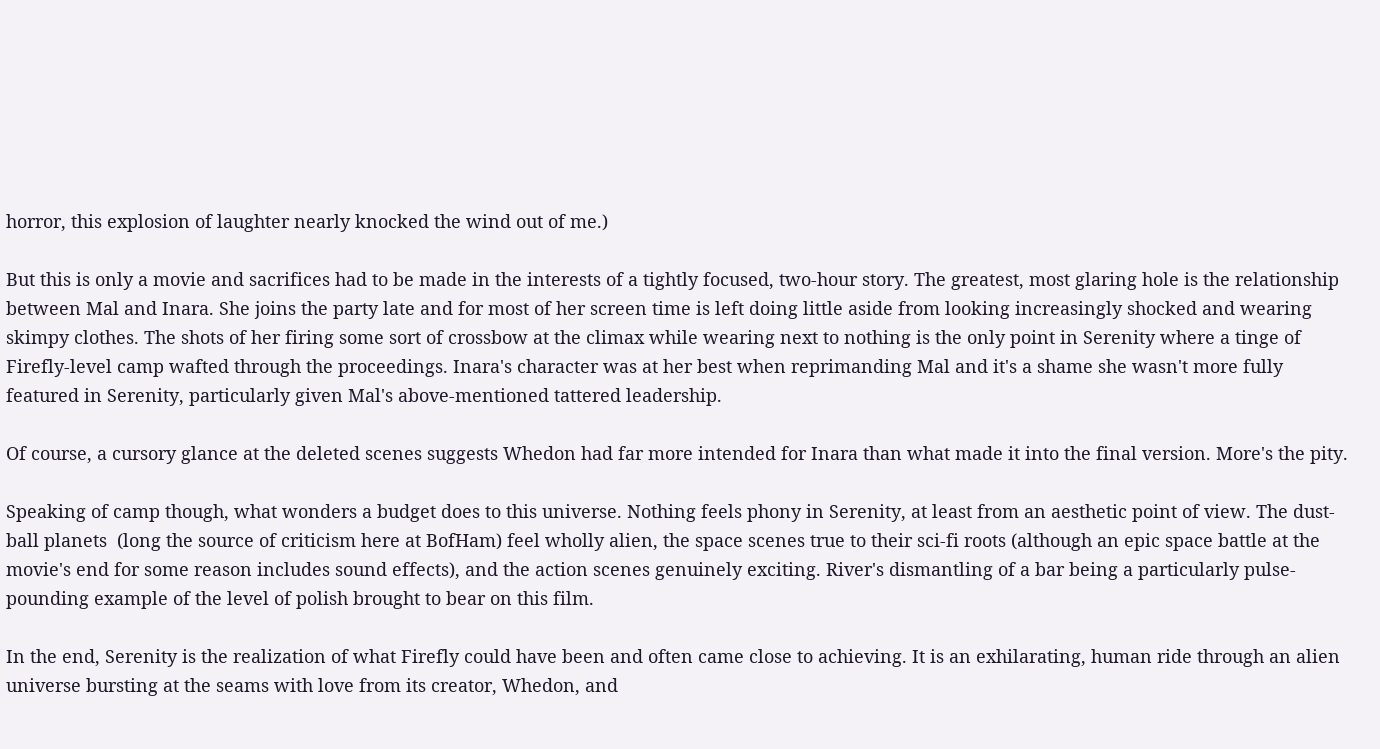horror, this explosion of laughter nearly knocked the wind out of me.)

But this is only a movie and sacrifices had to be made in the interests of a tightly focused, two-hour story. The greatest, most glaring hole is the relationship between Mal and Inara. She joins the party late and for most of her screen time is left doing little aside from looking increasingly shocked and wearing skimpy clothes. The shots of her firing some sort of crossbow at the climax while wearing next to nothing is the only point in Serenity where a tinge of Firefly-level camp wafted through the proceedings. Inara's character was at her best when reprimanding Mal and it's a shame she wasn't more fully featured in Serenity, particularly given Mal's above-mentioned tattered leadership.

Of course, a cursory glance at the deleted scenes suggests Whedon had far more intended for Inara than what made it into the final version. More's the pity.

Speaking of camp though, what wonders a budget does to this universe. Nothing feels phony in Serenity, at least from an aesthetic point of view. The dust-ball planets  (long the source of criticism here at BofHam) feel wholly alien, the space scenes true to their sci-fi roots (although an epic space battle at the movie's end for some reason includes sound effects), and the action scenes genuinely exciting. River's dismantling of a bar being a particularly pulse-pounding example of the level of polish brought to bear on this film.

In the end, Serenity is the realization of what Firefly could have been and often came close to achieving. It is an exhilarating, human ride through an alien universe bursting at the seams with love from its creator, Whedon, and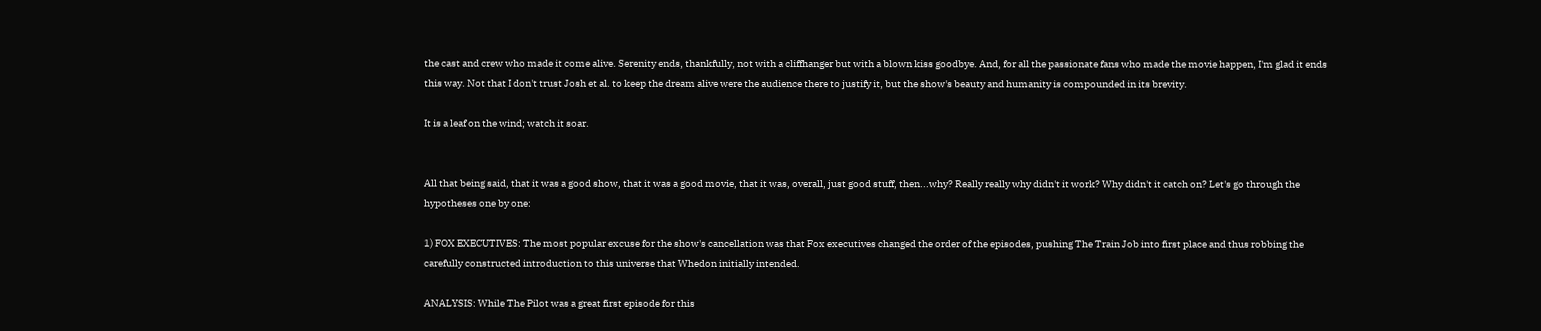the cast and crew who made it come alive. Serenity ends, thankfully, not with a cliffhanger but with a blown kiss goodbye. And, for all the passionate fans who made the movie happen, I'm glad it ends this way. Not that I don't trust Josh et al. to keep the dream alive were the audience there to justify it, but the show's beauty and humanity is compounded in its brevity.

It is a leaf on the wind; watch it soar.


All that being said, that it was a good show, that it was a good movie, that it was, overall, just good stuff, then...why? Really really why didn't it work? Why didn't it catch on? Let's go through the hypotheses one by one:

1) FOX EXECUTIVES: The most popular excuse for the show's cancellation was that Fox executives changed the order of the episodes, pushing The Train Job into first place and thus robbing the carefully constructed introduction to this universe that Whedon initially intended.

ANALYSIS: While The Pilot was a great first episode for this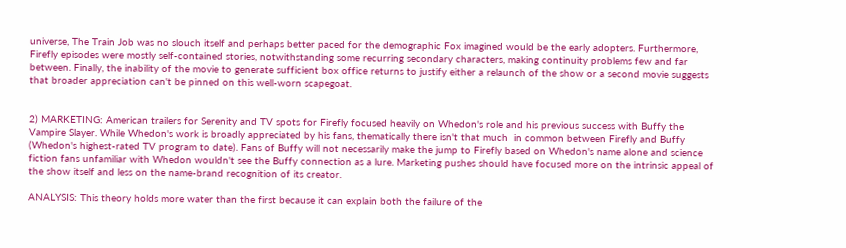universe, The Train Job was no slouch itself and perhaps better paced for the demographic Fox imagined would be the early adopters. Furthermore, Firefly episodes were mostly self-contained stories, notwithstanding some recurring secondary characters, making continuity problems few and far between. Finally, the inability of the movie to generate sufficient box office returns to justify either a relaunch of the show or a second movie suggests that broader appreciation can't be pinned on this well-worn scapegoat.


2) MARKETING: American trailers for Serenity and TV spots for Firefly focused heavily on Whedon's role and his previous success with Buffy the Vampire Slayer. While Whedon's work is broadly appreciated by his fans, thematically there isn't that much  in common between Firefly and Buffy (Whedon's highest-rated TV program to date). Fans of Buffy will not necessarily make the jump to Firefly based on Whedon's name alone and science fiction fans unfamiliar with Whedon wouldn't see the Buffy connection as a lure. Marketing pushes should have focused more on the intrinsic appeal of the show itself and less on the name-brand recognition of its creator.

ANALYSIS: This theory holds more water than the first because it can explain both the failure of the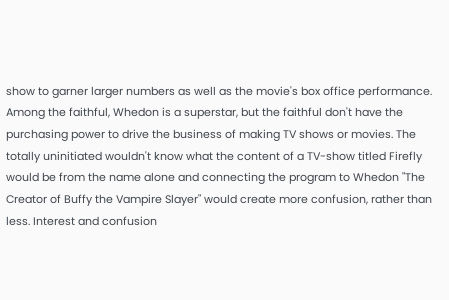show to garner larger numbers as well as the movie's box office performance. Among the faithful, Whedon is a superstar, but the faithful don't have the purchasing power to drive the business of making TV shows or movies. The totally uninitiated wouldn't know what the content of a TV-show titled Firefly would be from the name alone and connecting the program to Whedon "The Creator of Buffy the Vampire Slayer" would create more confusion, rather than less. Interest and confusion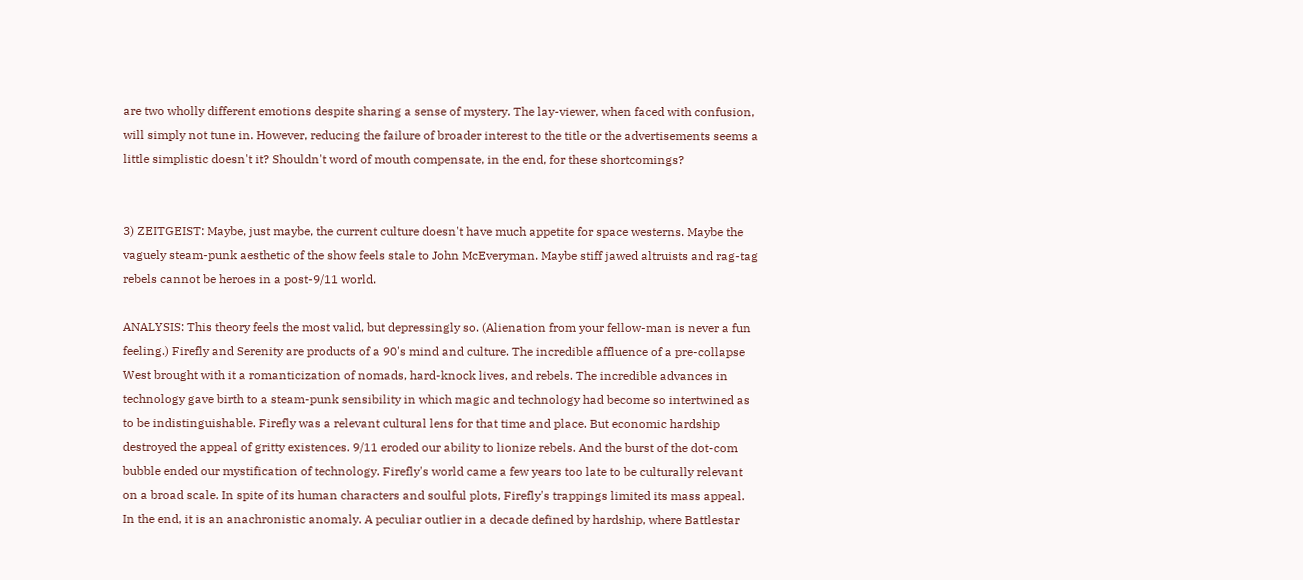are two wholly different emotions despite sharing a sense of mystery. The lay-viewer, when faced with confusion, will simply not tune in. However, reducing the failure of broader interest to the title or the advertisements seems a little simplistic doesn't it? Shouldn't word of mouth compensate, in the end, for these shortcomings?


3) ZEITGEIST: Maybe, just maybe, the current culture doesn't have much appetite for space westerns. Maybe the vaguely steam-punk aesthetic of the show feels stale to John McEveryman. Maybe stiff jawed altruists and rag-tag rebels cannot be heroes in a post-9/11 world.

ANALYSIS: This theory feels the most valid, but depressingly so. (Alienation from your fellow-man is never a fun feeling.) Firefly and Serenity are products of a 90's mind and culture. The incredible affluence of a pre-collapse West brought with it a romanticization of nomads, hard-knock lives, and rebels. The incredible advances in technology gave birth to a steam-punk sensibility in which magic and technology had become so intertwined as to be indistinguishable. Firefly was a relevant cultural lens for that time and place. But economic hardship destroyed the appeal of gritty existences. 9/11 eroded our ability to lionize rebels. And the burst of the dot-com bubble ended our mystification of technology. Firefly's world came a few years too late to be culturally relevant on a broad scale. In spite of its human characters and soulful plots, Firefly's trappings limited its mass appeal. In the end, it is an anachronistic anomaly. A peculiar outlier in a decade defined by hardship, where Battlestar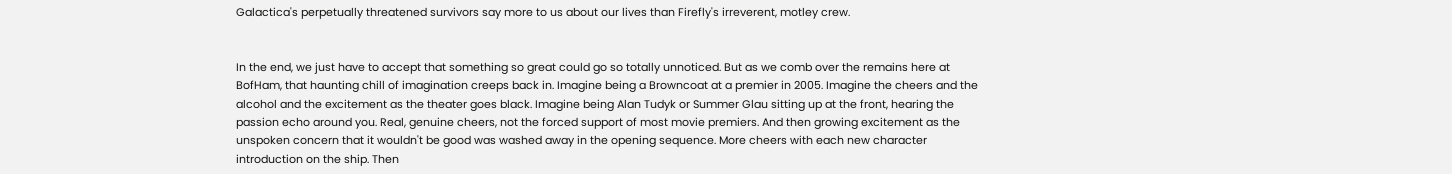Galactica's perpetually threatened survivors say more to us about our lives than Firefly's irreverent, motley crew.


In the end, we just have to accept that something so great could go so totally unnoticed. But as we comb over the remains here at BofHam, that haunting chill of imagination creeps back in. Imagine being a Browncoat at a premier in 2005. Imagine the cheers and the alcohol and the excitement as the theater goes black. Imagine being Alan Tudyk or Summer Glau sitting up at the front, hearing the passion echo around you. Real, genuine cheers, not the forced support of most movie premiers. And then growing excitement as the unspoken concern that it wouldn't be good was washed away in the opening sequence. More cheers with each new character introduction on the ship. Then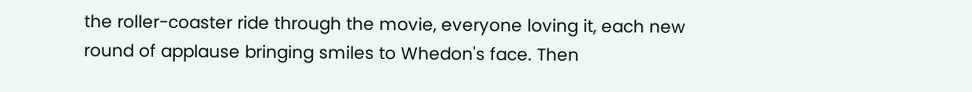the roller-coaster ride through the movie, everyone loving it, each new round of applause bringing smiles to Whedon's face. Then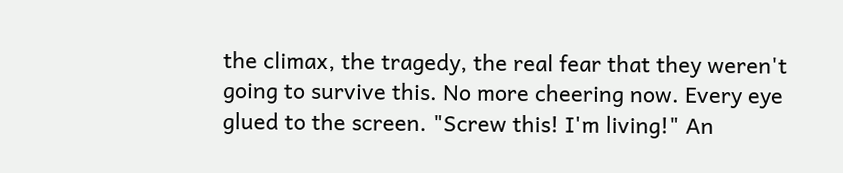the climax, the tragedy, the real fear that they weren't going to survive this. No more cheering now. Every eye glued to the screen. "Screw this! I'm living!" An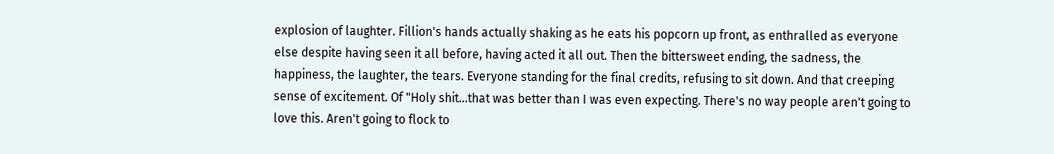explosion of laughter. Fillion's hands actually shaking as he eats his popcorn up front, as enthralled as everyone else despite having seen it all before, having acted it all out. Then the bittersweet ending, the sadness, the happiness, the laughter, the tears. Everyone standing for the final credits, refusing to sit down. And that creeping sense of excitement. Of "Holy shit...that was better than I was even expecting. There's no way people aren't going to love this. Aren't going to flock to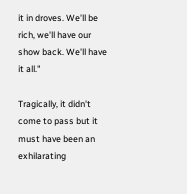it in droves. We'll be rich, we'll have our show back. We'll have it all."

Tragically, it didn't come to pass but it must have been an exhilarating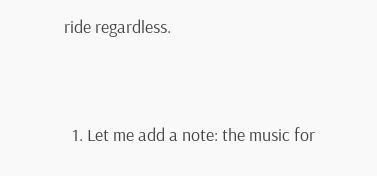ride regardless.


  1. Let me add a note: the music for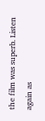the film was superb. Listen again as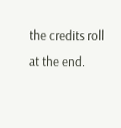the credits roll at the end.